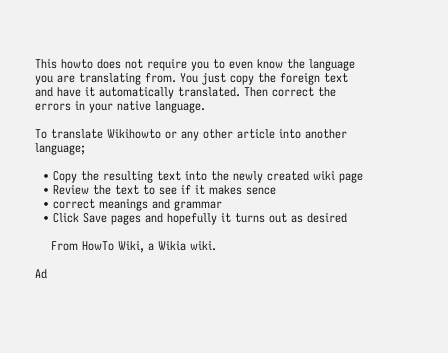This howto does not require you to even know the language you are translating from. You just copy the foreign text and have it automatically translated. Then correct the errors in your native language.

To translate Wikihowto or any other article into another language;

  • Copy the resulting text into the newly created wiki page
  • Review the text to see if it makes sence
  • correct meanings and grammar
  • Click Save pages and hopefully it turns out as desired

    From HowTo Wiki, a Wikia wiki.

Ad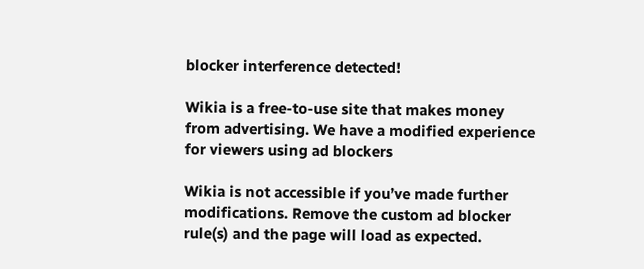blocker interference detected!

Wikia is a free-to-use site that makes money from advertising. We have a modified experience for viewers using ad blockers

Wikia is not accessible if you’ve made further modifications. Remove the custom ad blocker rule(s) and the page will load as expected.